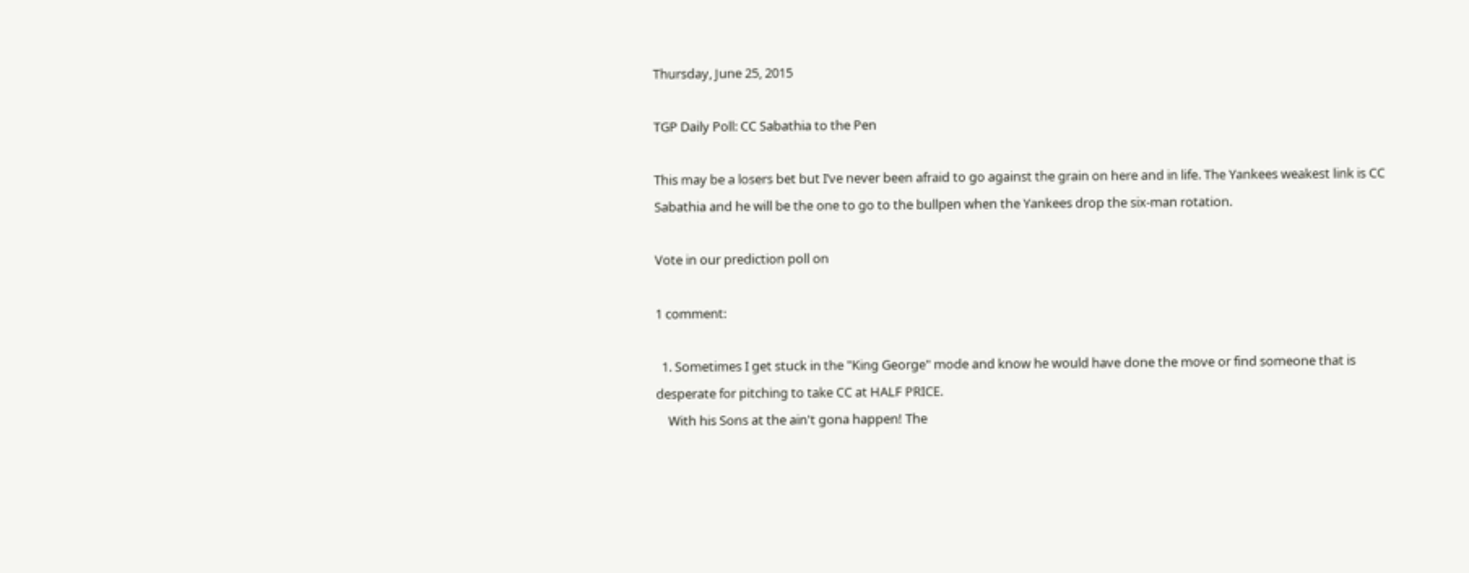Thursday, June 25, 2015

TGP Daily Poll: CC Sabathia to the Pen

This may be a losers bet but I’ve never been afraid to go against the grain on here and in life. The Yankees weakest link is CC Sabathia and he will be the one to go to the bullpen when the Yankees drop the six-man rotation.

Vote in our prediction poll on

1 comment:

  1. Sometimes I get stuck in the "King George" mode and know he would have done the move or find someone that is desperate for pitching to take CC at HALF PRICE.
    With his Sons at the ain't gona happen! The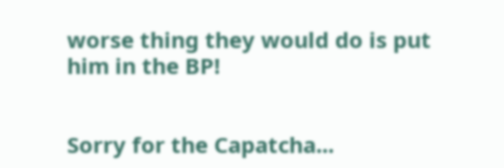worse thing they would do is put him in the BP!


Sorry for the Capatcha...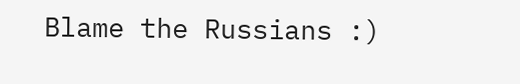Blame the Russians :)